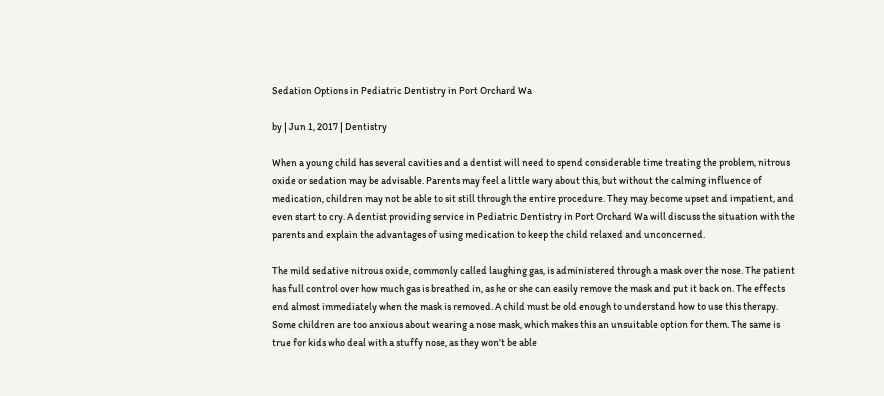Sedation Options in Pediatric Dentistry in Port Orchard Wa

by | Jun 1, 2017 | Dentistry

When a young child has several cavities and a dentist will need to spend considerable time treating the problem, nitrous oxide or sedation may be advisable. Parents may feel a little wary about this, but without the calming influence of medication, children may not be able to sit still through the entire procedure. They may become upset and impatient, and even start to cry. A dentist providing service in Pediatric Dentistry in Port Orchard Wa will discuss the situation with the parents and explain the advantages of using medication to keep the child relaxed and unconcerned.

The mild sedative nitrous oxide, commonly called laughing gas, is administered through a mask over the nose. The patient has full control over how much gas is breathed in, as he or she can easily remove the mask and put it back on. The effects end almost immediately when the mask is removed. A child must be old enough to understand how to use this therapy. Some children are too anxious about wearing a nose mask, which makes this an unsuitable option for them. The same is true for kids who deal with a stuffy nose, as they won’t be able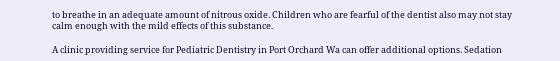to breathe in an adequate amount of nitrous oxide. Children who are fearful of the dentist also may not stay calm enough with the mild effects of this substance.

A clinic providing service for Pediatric Dentistry in Port Orchard Wa can offer additional options. Sedation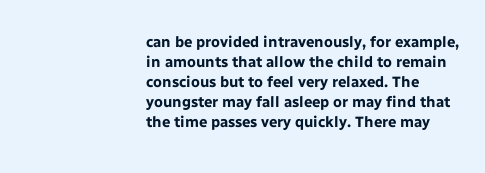can be provided intravenously, for example, in amounts that allow the child to remain conscious but to feel very relaxed. The youngster may fall asleep or may find that the time passes very quickly. There may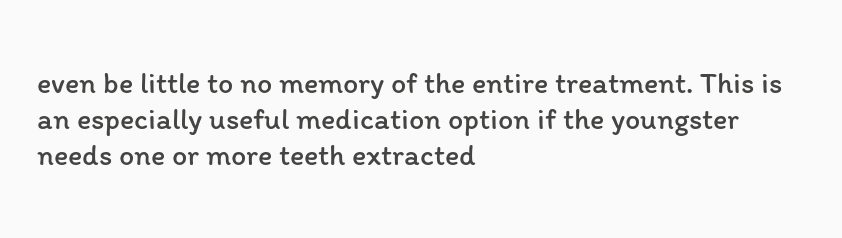even be little to no memory of the entire treatment. This is an especially useful medication option if the youngster needs one or more teeth extracted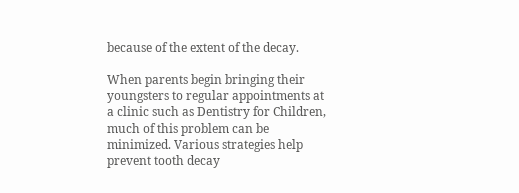because of the extent of the decay.

When parents begin bringing their youngsters to regular appointments at a clinic such as Dentistry for Children, much of this problem can be minimized. Various strategies help prevent tooth decay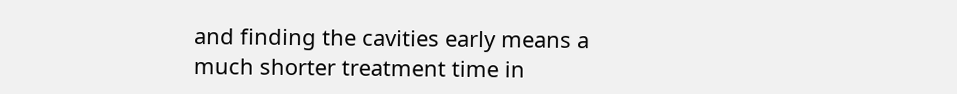and finding the cavities early means a much shorter treatment time in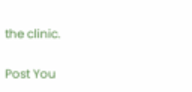the clinic.

Post You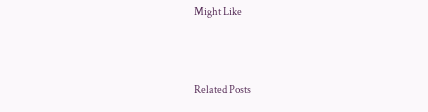Might Like



Related Posts